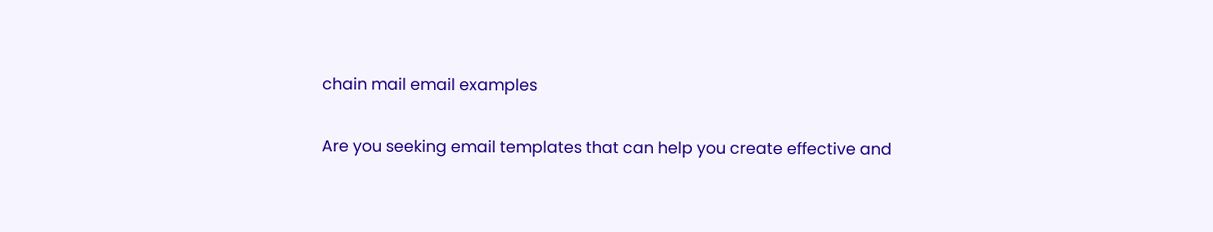chain mail email examples

Are you seeking email templates that can help you create effective and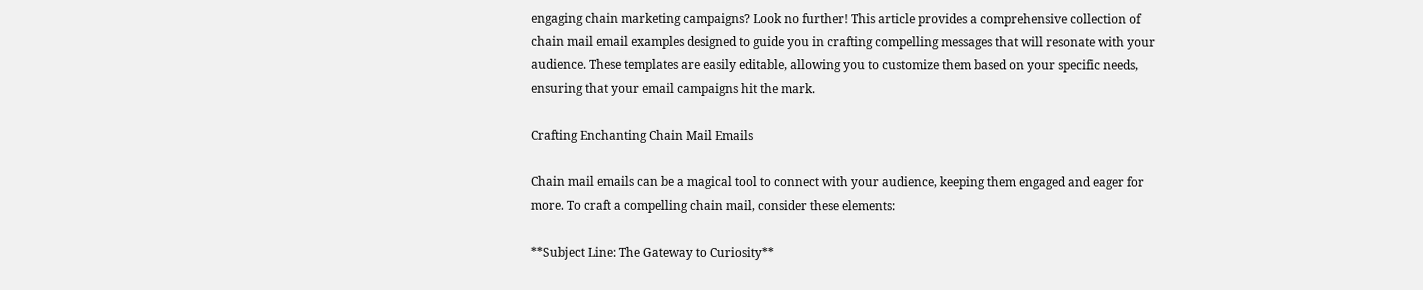engaging chain marketing campaigns? Look no further! This article provides a comprehensive collection of chain mail email examples designed to guide you in crafting compelling messages that will resonate with your audience. These templates are easily editable, allowing you to customize them based on your specific needs, ensuring that your email campaigns hit the mark.

Crafting Enchanting Chain Mail Emails

Chain mail emails can be a magical tool to connect with your audience, keeping them engaged and eager for more. To craft a compelling chain mail, consider these elements:

**Subject Line: The Gateway to Curiosity**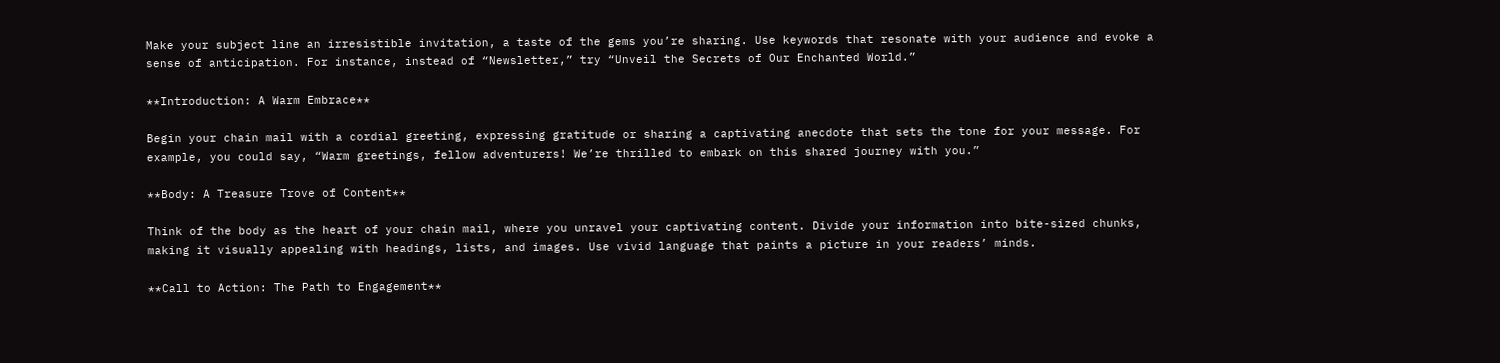Make your subject line an irresistible invitation, a taste of the gems you’re sharing. Use keywords that resonate with your audience and evoke a sense of anticipation. For instance, instead of “Newsletter,” try “Unveil the Secrets of Our Enchanted World.”

**Introduction: A Warm Embrace**

Begin your chain mail with a cordial greeting, expressing gratitude or sharing a captivating anecdote that sets the tone for your message. For example, you could say, “Warm greetings, fellow adventurers! We’re thrilled to embark on this shared journey with you.”

**Body: A Treasure Trove of Content**

Think of the body as the heart of your chain mail, where you unravel your captivating content. Divide your information into bite-sized chunks, making it visually appealing with headings, lists, and images. Use vivid language that paints a picture in your readers’ minds.

**Call to Action: The Path to Engagement**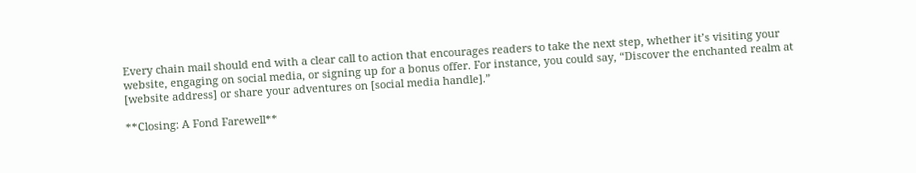Every chain mail should end with a clear call to action that encourages readers to take the next step, whether it’s visiting your website, engaging on social media, or signing up for a bonus offer. For instance, you could say, “Discover the enchanted realm at [website address] or share your adventures on [social media handle].”

**Closing: A Fond Farewell**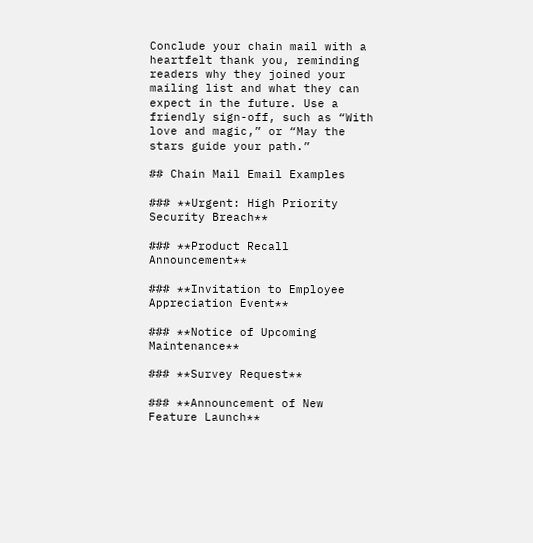Conclude your chain mail with a heartfelt thank you, reminding readers why they joined your mailing list and what they can expect in the future. Use a friendly sign-off, such as “With love and magic,” or “May the stars guide your path.”

## Chain Mail Email Examples

### **Urgent: High Priority Security Breach**

### **Product Recall Announcement**

### **Invitation to Employee Appreciation Event**

### **Notice of Upcoming Maintenance**

### **Survey Request**

### **Announcement of New Feature Launch**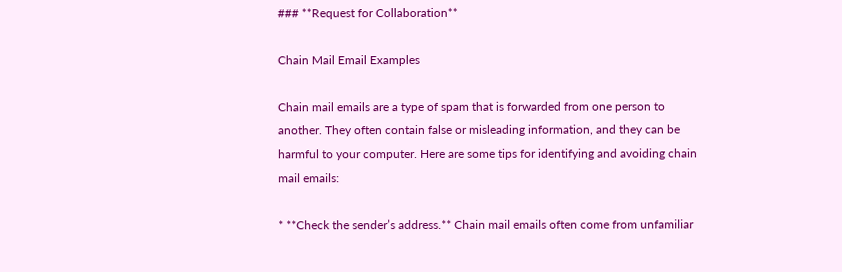### **Request for Collaboration**

Chain Mail Email Examples

Chain mail emails are a type of spam that is forwarded from one person to another. They often contain false or misleading information, and they can be harmful to your computer. Here are some tips for identifying and avoiding chain mail emails:

* **Check the sender’s address.** Chain mail emails often come from unfamiliar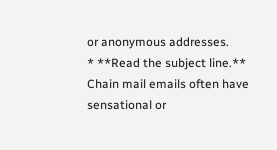or anonymous addresses.
* **Read the subject line.** Chain mail emails often have sensational or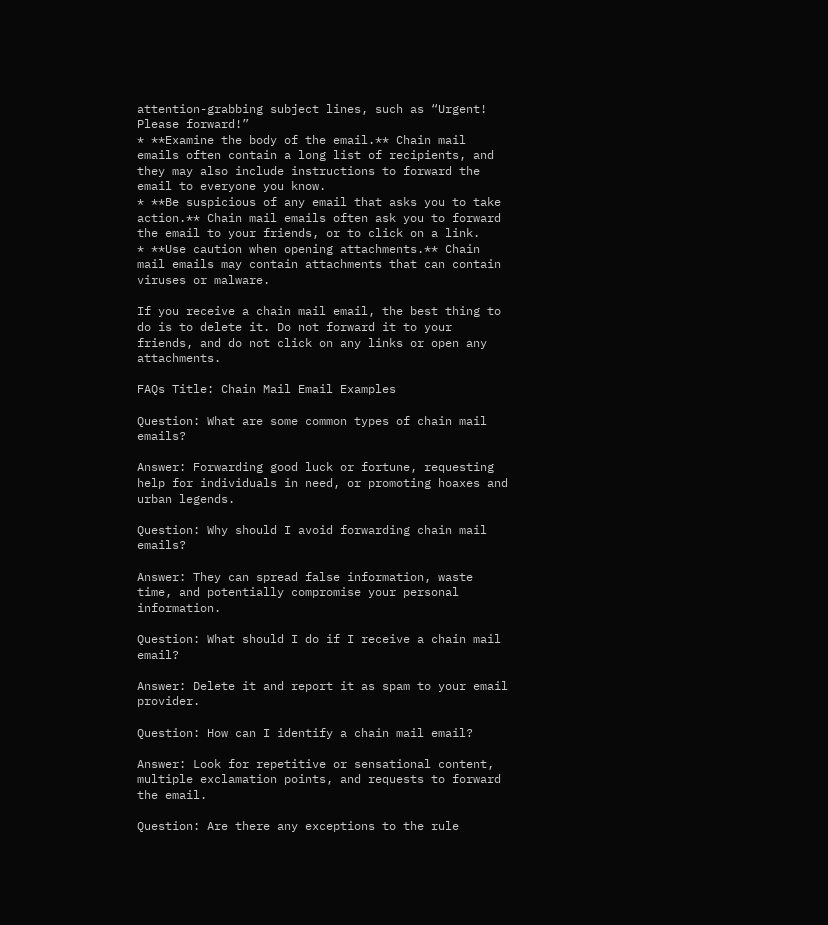attention-grabbing subject lines, such as “Urgent! Please forward!”
* **Examine the body of the email.** Chain mail emails often contain a long list of recipients, and they may also include instructions to forward the email to everyone you know.
* **Be suspicious of any email that asks you to take action.** Chain mail emails often ask you to forward the email to your friends, or to click on a link.
* **Use caution when opening attachments.** Chain mail emails may contain attachments that can contain viruses or malware.

If you receive a chain mail email, the best thing to do is to delete it. Do not forward it to your friends, and do not click on any links or open any attachments.

FAQs Title: Chain Mail Email Examples

Question: What are some common types of chain mail emails?

Answer: Forwarding good luck or fortune, requesting help for individuals in need, or promoting hoaxes and urban legends.

Question: Why should I avoid forwarding chain mail emails?

Answer: They can spread false information, waste time, and potentially compromise your personal information.

Question: What should I do if I receive a chain mail email?

Answer: Delete it and report it as spam to your email provider.

Question: How can I identify a chain mail email?

Answer: Look for repetitive or sensational content, multiple exclamation points, and requests to forward the email.

Question: Are there any exceptions to the rule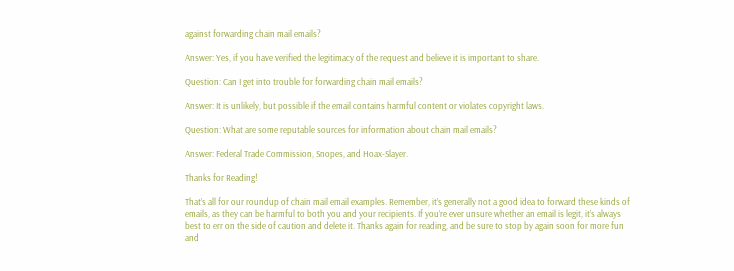against forwarding chain mail emails?

Answer: Yes, if you have verified the legitimacy of the request and believe it is important to share.

Question: Can I get into trouble for forwarding chain mail emails?

Answer: It is unlikely, but possible if the email contains harmful content or violates copyright laws.

Question: What are some reputable sources for information about chain mail emails?

Answer: Federal Trade Commission, Snopes, and Hoax-Slayer.

Thanks for Reading!

That’s all for our roundup of chain mail email examples. Remember, it’s generally not a good idea to forward these kinds of emails, as they can be harmful to both you and your recipients. If you’re ever unsure whether an email is legit, it’s always best to err on the side of caution and delete it. Thanks again for reading, and be sure to stop by again soon for more fun and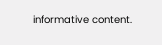informative content.